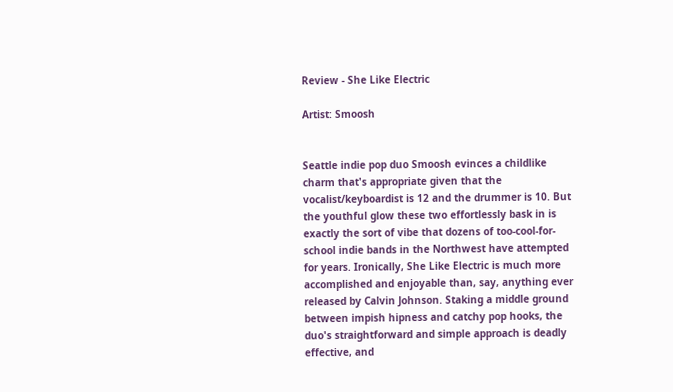Review - She Like Electric

Artist: Smoosh


Seattle indie pop duo Smoosh evinces a childlike charm that's appropriate given that the vocalist/keyboardist is 12 and the drummer is 10. But the youthful glow these two effortlessly bask in is exactly the sort of vibe that dozens of too-cool-for-school indie bands in the Northwest have attempted for years. Ironically, She Like Electric is much more accomplished and enjoyable than, say, anything ever released by Calvin Johnson. Staking a middle ground between impish hipness and catchy pop hooks, the duo's straightforward and simple approach is deadly effective, and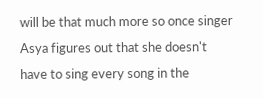will be that much more so once singer Asya figures out that she doesn't have to sing every song in the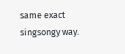same exact singsongy way.